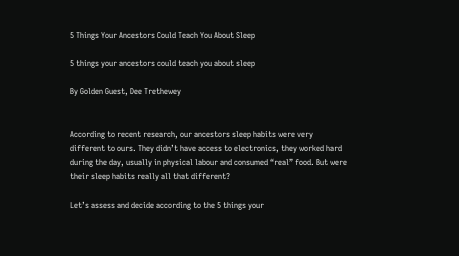5 Things Your Ancestors Could Teach You About Sleep

5 things your ancestors could teach you about sleep

By Golden Guest, Dee Trethewey


According to recent research, our ancestors sleep habits were very different to ours. They didn’t have access to electronics, they worked hard during the day, usually in physical labour and consumed “real” food. But were their sleep habits really all that different?

Let’s assess and decide according to the 5 things your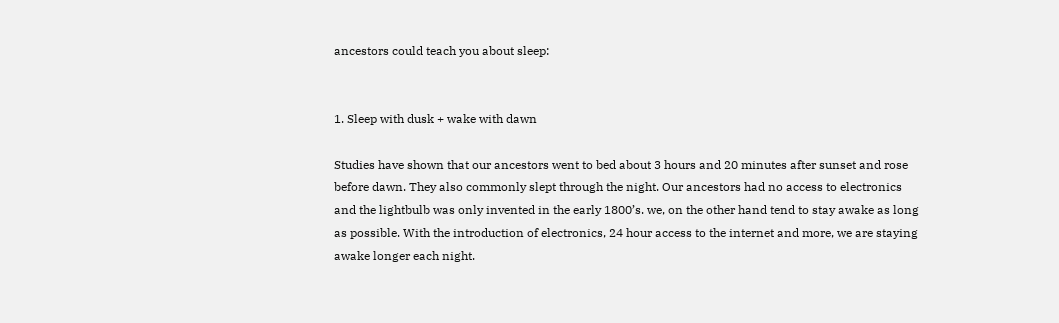ancestors could teach you about sleep:


1. Sleep with dusk + wake with dawn

Studies have shown that our ancestors went to bed about 3 hours and 20 minutes after sunset and rose before dawn. They also commonly slept through the night. Our ancestors had no access to electronics and the lightbulb was only invented in the early 1800’s. we, on the other hand tend to stay awake as long as possible. With the introduction of electronics, 24 hour access to the internet and more, we are staying awake longer each night.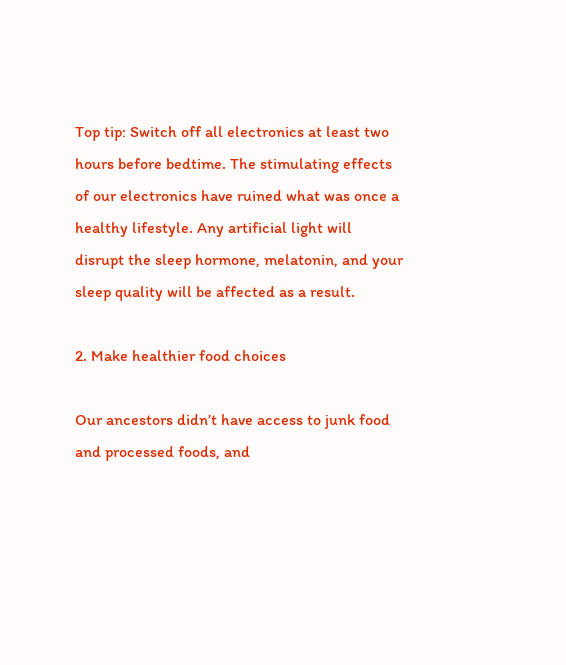Top tip: Switch off all electronics at least two hours before bedtime. The stimulating effects of our electronics have ruined what was once a healthy lifestyle. Any artificial light will disrupt the sleep hormone, melatonin, and your sleep quality will be affected as a result.

2. Make healthier food choices

Our ancestors didn’t have access to junk food and processed foods, and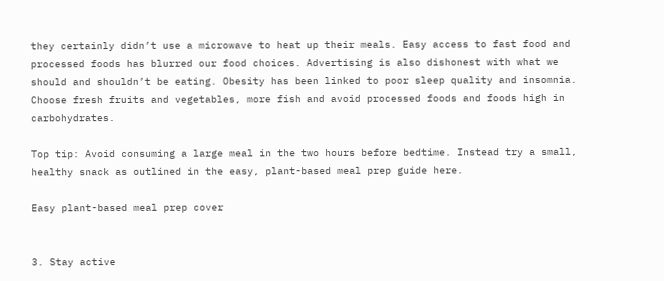they certainly didn’t use a microwave to heat up their meals. Easy access to fast food and processed foods has blurred our food choices. Advertising is also dishonest with what we should and shouldn’t be eating. Obesity has been linked to poor sleep quality and insomnia. Choose fresh fruits and vegetables, more fish and avoid processed foods and foods high in carbohydrates.

Top tip: Avoid consuming a large meal in the two hours before bedtime. Instead try a small, healthy snack as outlined in the easy, plant-based meal prep guide here.

Easy plant-based meal prep cover


3. Stay active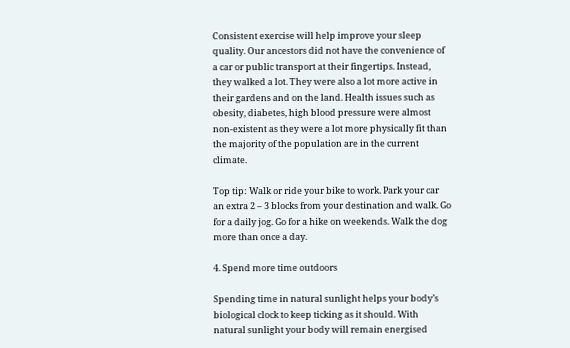Consistent exercise will help improve your sleep quality. Our ancestors did not have the convenience of a car or public transport at their fingertips. Instead, they walked a lot. They were also a lot more active in their gardens and on the land. Health issues such as obesity, diabetes, high blood pressure were almost non-existent as they were a lot more physically fit than the majority of the population are in the current climate.

Top tip: Walk or ride your bike to work. Park your car an extra 2 – 3 blocks from your destination and walk. Go for a daily jog. Go for a hike on weekends. Walk the dog more than once a day.

4. Spend more time outdoors

Spending time in natural sunlight helps your body’s biological clock to keep ticking as it should. With natural sunlight your body will remain energised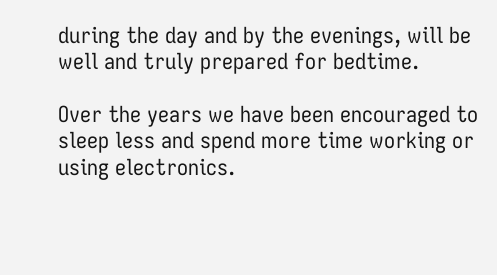during the day and by the evenings, will be well and truly prepared for bedtime.

Over the years we have been encouraged to sleep less and spend more time working or using electronics.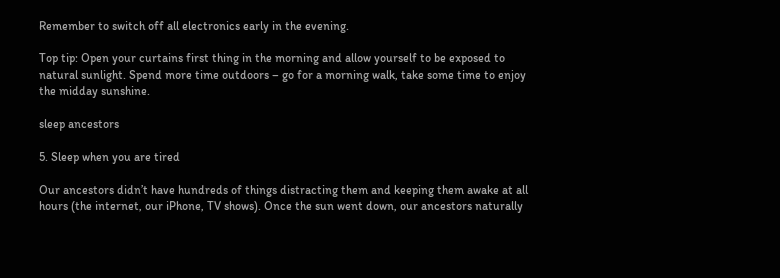Remember to switch off all electronics early in the evening.

Top tip: Open your curtains first thing in the morning and allow yourself to be exposed to natural sunlight. Spend more time outdoors – go for a morning walk, take some time to enjoy the midday sunshine.

sleep ancestors

5. Sleep when you are tired

Our ancestors didn’t have hundreds of things distracting them and keeping them awake at all hours (the internet, our iPhone, TV shows). Once the sun went down, our ancestors naturally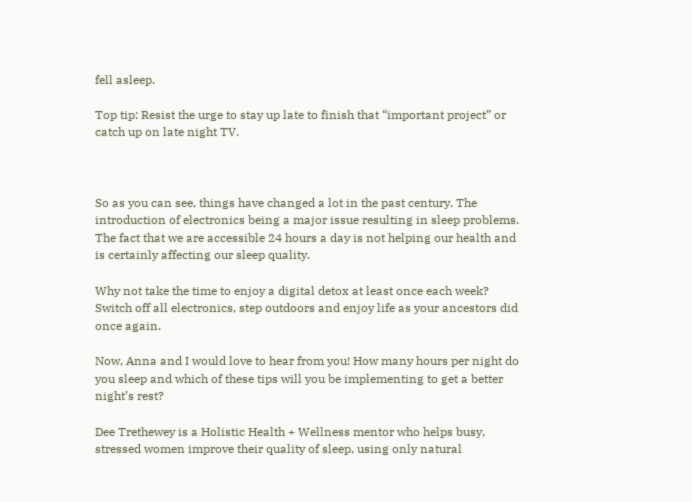fell asleep.

Top tip: Resist the urge to stay up late to finish that “important project” or catch up on late night TV.



So as you can see, things have changed a lot in the past century. The introduction of electronics being a major issue resulting in sleep problems. The fact that we are accessible 24 hours a day is not helping our health and is certainly affecting our sleep quality.

Why not take the time to enjoy a digital detox at least once each week? Switch off all electronics, step outdoors and enjoy life as your ancestors did once again.

Now, Anna and I would love to hear from you! How many hours per night do you sleep and which of these tips will you be implementing to get a better night’s rest?

Dee Trethewey is a Holistic Health + Wellness mentor who helps busy, stressed women improve their quality of sleep, using only natural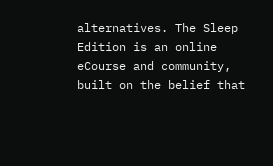alternatives. The Sleep Edition is an online eCourse and community, built on the belief that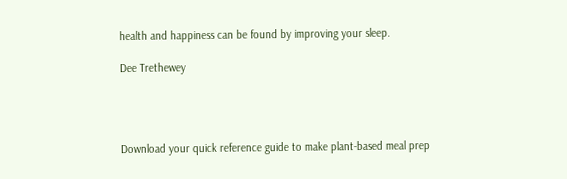health and happiness can be found by improving your sleep.

Dee Trethewey




Download your quick reference guide to make plant-based meal prep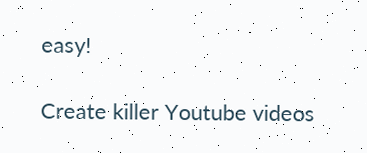easy!

Create killer Youtube videos